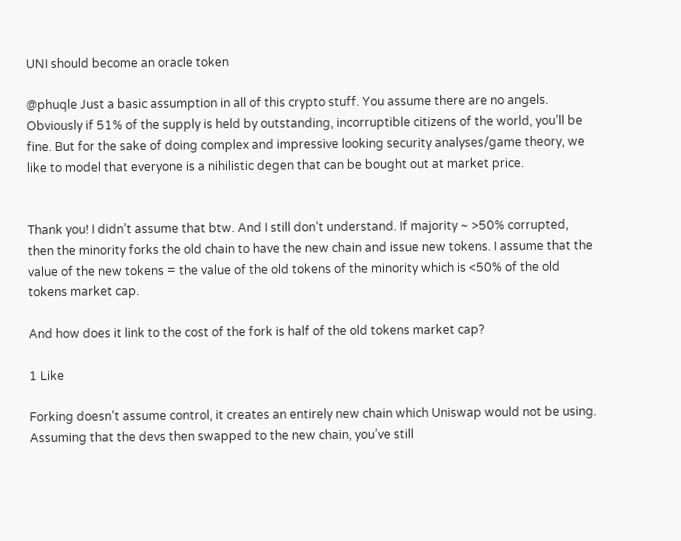UNI should become an oracle token

@phuqle Just a basic assumption in all of this crypto stuff. You assume there are no angels. Obviously if 51% of the supply is held by outstanding, incorruptible citizens of the world, you’ll be fine. But for the sake of doing complex and impressive looking security analyses/game theory, we like to model that everyone is a nihilistic degen that can be bought out at market price.


Thank you! I didn’t assume that btw. And I still don’t understand. If majority ~ >50% corrupted, then the minority forks the old chain to have the new chain and issue new tokens. I assume that the value of the new tokens = the value of the old tokens of the minority which is <50% of the old tokens market cap.

And how does it link to the cost of the fork is half of the old tokens market cap?

1 Like

Forking doesn’t assume control, it creates an entirely new chain which Uniswap would not be using. Assuming that the devs then swapped to the new chain, you’ve still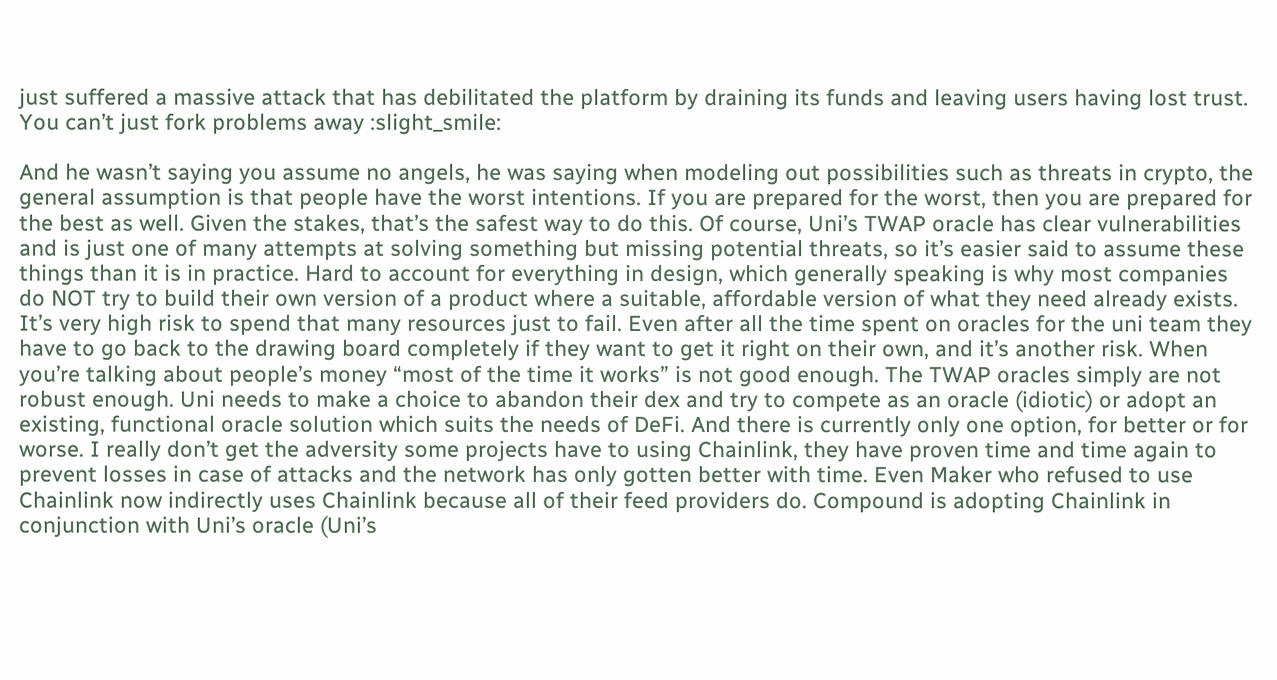just suffered a massive attack that has debilitated the platform by draining its funds and leaving users having lost trust. You can’t just fork problems away :slight_smile:

And he wasn’t saying you assume no angels, he was saying when modeling out possibilities such as threats in crypto, the general assumption is that people have the worst intentions. If you are prepared for the worst, then you are prepared for the best as well. Given the stakes, that’s the safest way to do this. Of course, Uni’s TWAP oracle has clear vulnerabilities and is just one of many attempts at solving something but missing potential threats, so it’s easier said to assume these things than it is in practice. Hard to account for everything in design, which generally speaking is why most companies do NOT try to build their own version of a product where a suitable, affordable version of what they need already exists. It’s very high risk to spend that many resources just to fail. Even after all the time spent on oracles for the uni team they have to go back to the drawing board completely if they want to get it right on their own, and it’s another risk. When you’re talking about people’s money “most of the time it works” is not good enough. The TWAP oracles simply are not robust enough. Uni needs to make a choice to abandon their dex and try to compete as an oracle (idiotic) or adopt an existing, functional oracle solution which suits the needs of DeFi. And there is currently only one option, for better or for worse. I really don’t get the adversity some projects have to using Chainlink, they have proven time and time again to prevent losses in case of attacks and the network has only gotten better with time. Even Maker who refused to use Chainlink now indirectly uses Chainlink because all of their feed providers do. Compound is adopting Chainlink in conjunction with Uni’s oracle (Uni’s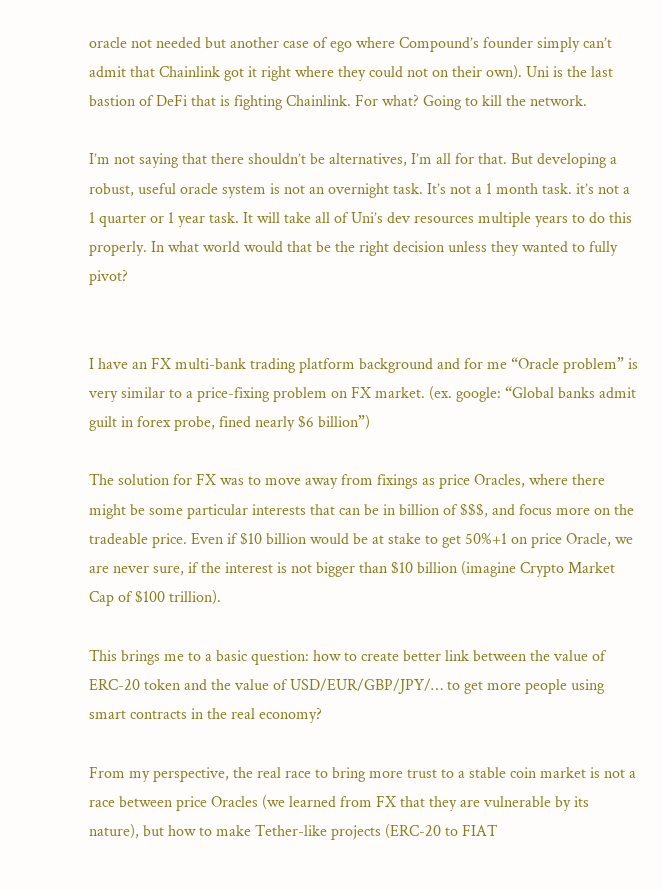oracle not needed but another case of ego where Compound’s founder simply can’t admit that Chainlink got it right where they could not on their own). Uni is the last bastion of DeFi that is fighting Chainlink. For what? Going to kill the network.

I’m not saying that there shouldn’t be alternatives, I’m all for that. But developing a robust, useful oracle system is not an overnight task. It’s not a 1 month task. it’s not a 1 quarter or 1 year task. It will take all of Uni’s dev resources multiple years to do this properly. In what world would that be the right decision unless they wanted to fully pivot?


I have an FX multi-bank trading platform background and for me “Oracle problem” is very similar to a price-fixing problem on FX market. (ex. google: “Global banks admit guilt in forex probe, fined nearly $6 billion”)

The solution for FX was to move away from fixings as price Oracles, where there might be some particular interests that can be in billion of $$$, and focus more on the tradeable price. Even if $10 billion would be at stake to get 50%+1 on price Oracle, we are never sure, if the interest is not bigger than $10 billion (imagine Crypto Market Cap of $100 trillion).

This brings me to a basic question: how to create better link between the value of ERC-20 token and the value of USD/EUR/GBP/JPY/… to get more people using smart contracts in the real economy?

From my perspective, the real race to bring more trust to a stable coin market is not a race between price Oracles (we learned from FX that they are vulnerable by its nature), but how to make Tether-like projects (ERC-20 to FIAT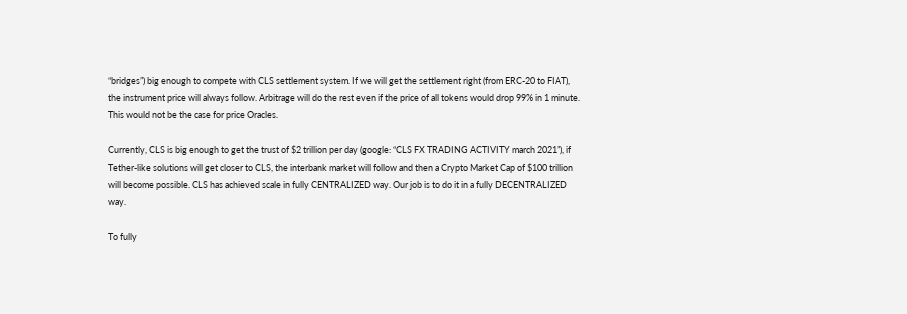“bridges”) big enough to compete with CLS settlement system. If we will get the settlement right (from ERC-20 to FIAT), the instrument price will always follow. Arbitrage will do the rest even if the price of all tokens would drop 99% in 1 minute. This would not be the case for price Oracles.

Currently, CLS is big enough to get the trust of $2 trillion per day (google: “CLS FX TRADING ACTIVITY march 2021”), if Tether-like solutions will get closer to CLS, the interbank market will follow and then a Crypto Market Cap of $100 trillion will become possible. CLS has achieved scale in fully CENTRALIZED way. Our job is to do it in a fully DECENTRALIZED way.

To fully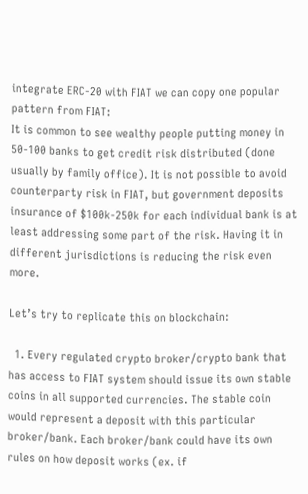integrate ERC-20 with FIAT we can copy one popular pattern from FIAT:
It is common to see wealthy people putting money in 50-100 banks to get credit risk distributed (done usually by family office). It is not possible to avoid counterparty risk in FIAT, but government deposits insurance of $100k-250k for each individual bank is at least addressing some part of the risk. Having it in different jurisdictions is reducing the risk even more.

Let’s try to replicate this on blockchain:

  1. Every regulated crypto broker/crypto bank that has access to FIAT system should issue its own stable coins in all supported currencies. The stable coin would represent a deposit with this particular broker/bank. Each broker/bank could have its own rules on how deposit works (ex. if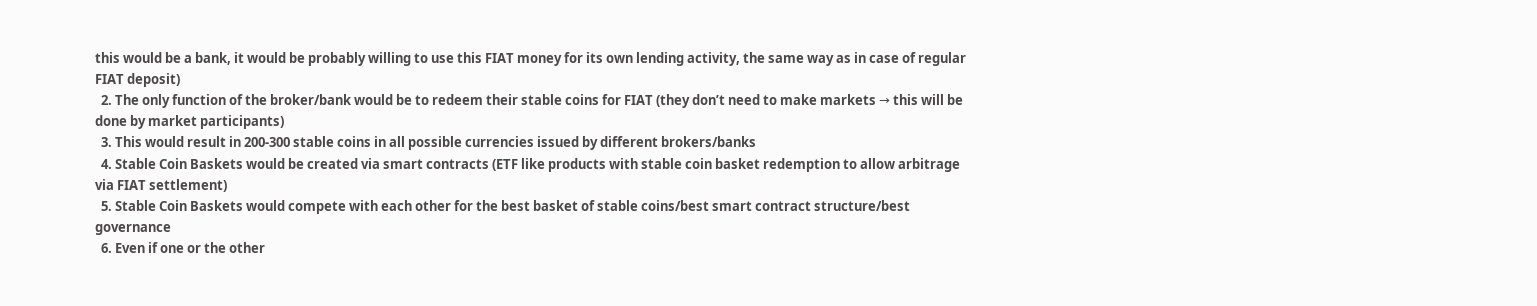this would be a bank, it would be probably willing to use this FIAT money for its own lending activity, the same way as in case of regular FIAT deposit)
  2. The only function of the broker/bank would be to redeem their stable coins for FIAT (they don’t need to make markets → this will be done by market participants)
  3. This would result in 200-300 stable coins in all possible currencies issued by different brokers/banks
  4. Stable Coin Baskets would be created via smart contracts (ETF like products with stable coin basket redemption to allow arbitrage via FIAT settlement)
  5. Stable Coin Baskets would compete with each other for the best basket of stable coins/best smart contract structure/best governance
  6. Even if one or the other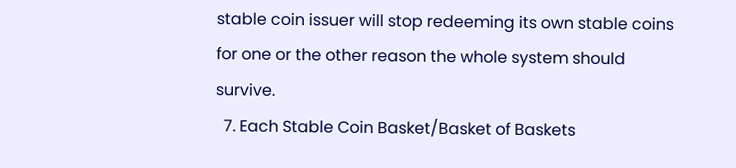stable coin issuer will stop redeeming its own stable coins for one or the other reason the whole system should survive.
  7. Each Stable Coin Basket/Basket of Baskets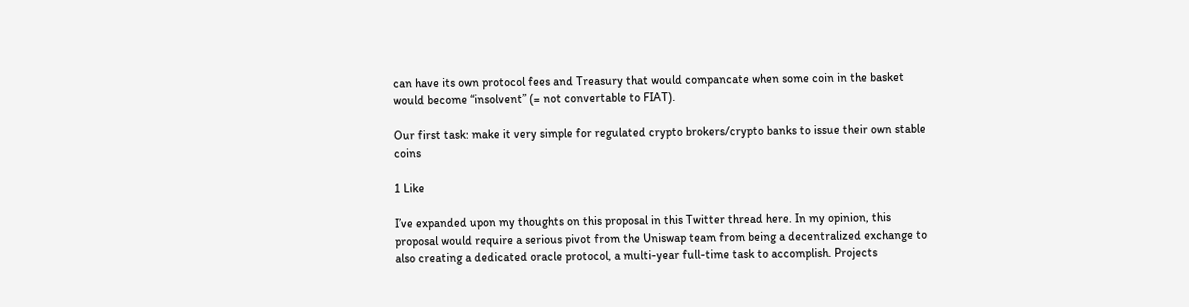can have its own protocol fees and Treasury that would compancate when some coin in the basket would become “insolvent” (= not convertable to FIAT).

Our first task: make it very simple for regulated crypto brokers/crypto banks to issue their own stable coins

1 Like

I’ve expanded upon my thoughts on this proposal in this Twitter thread here. In my opinion, this proposal would require a serious pivot from the Uniswap team from being a decentralized exchange to also creating a dedicated oracle protocol, a multi-year full-time task to accomplish. Projects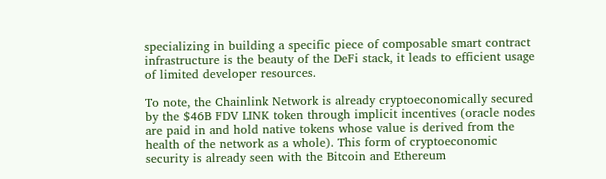specializing in building a specific piece of composable smart contract infrastructure is the beauty of the DeFi stack, it leads to efficient usage of limited developer resources.

To note, the Chainlink Network is already cryptoeconomically secured by the $46B FDV LINK token through implicit incentives (oracle nodes are paid in and hold native tokens whose value is derived from the health of the network as a whole). This form of cryptoeconomic security is already seen with the Bitcoin and Ethereum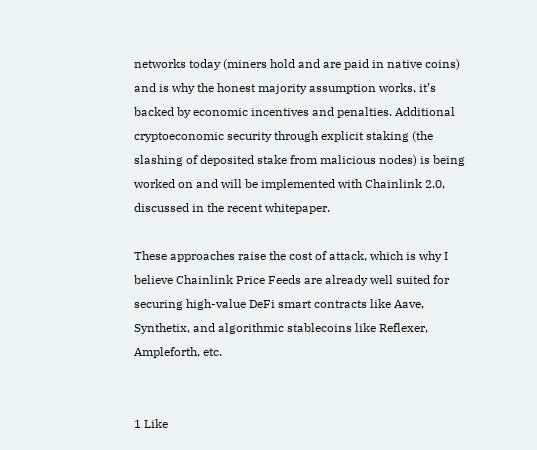networks today (miners hold and are paid in native coins) and is why the honest majority assumption works, it’s backed by economic incentives and penalties. Additional cryptoeconomic security through explicit staking (the slashing of deposited stake from malicious nodes) is being worked on and will be implemented with Chainlink 2.0, discussed in the recent whitepaper.

These approaches raise the cost of attack, which is why I believe Chainlink Price Feeds are already well suited for securing high-value DeFi smart contracts like Aave, Synthetix, and algorithmic stablecoins like Reflexer, Ampleforth, etc.


1 Like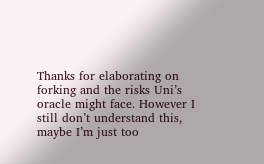Thanks for elaborating on forking and the risks Uni’s oracle might face. However I still don’t understand this, maybe I’m just too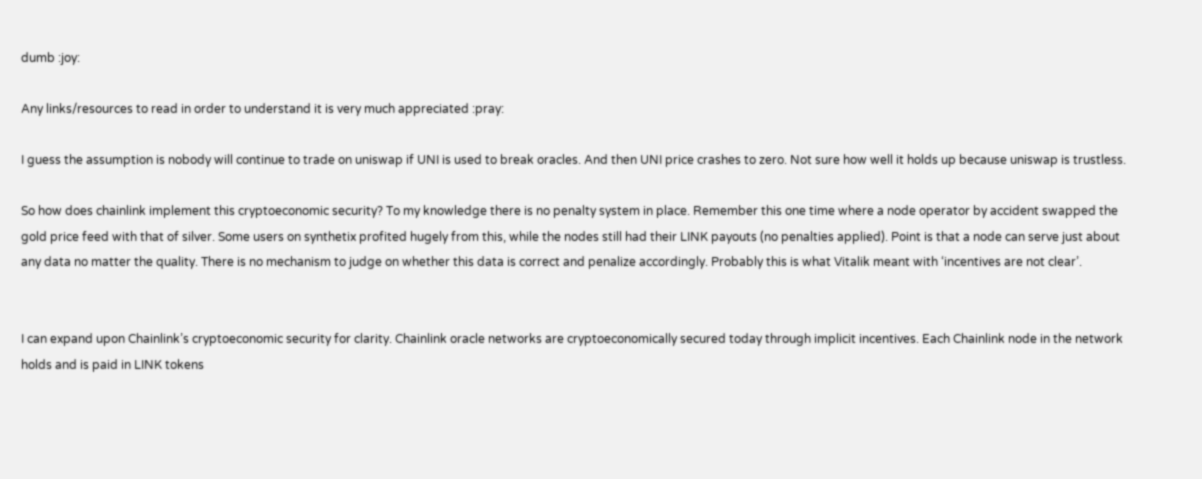dumb :joy:

Any links/resources to read in order to understand it is very much appreciated :pray:

I guess the assumption is nobody will continue to trade on uniswap if UNI is used to break oracles. And then UNI price crashes to zero. Not sure how well it holds up because uniswap is trustless.

So how does chainlink implement this cryptoeconomic security? To my knowledge there is no penalty system in place. Remember this one time where a node operator by accident swapped the gold price feed with that of silver. Some users on synthetix profited hugely from this, while the nodes still had their LINK payouts (no penalties applied). Point is that a node can serve just about any data no matter the quality. There is no mechanism to judge on whether this data is correct and penalize accordingly. Probably this is what Vitalik meant with ‘incentives are not clear’.


I can expand upon Chainlink’s cryptoeconomic security for clarity. Chainlink oracle networks are cryptoeconomically secured today through implicit incentives. Each Chainlink node in the network holds and is paid in LINK tokens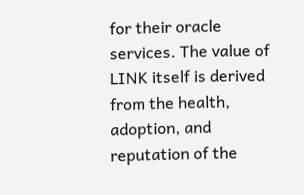for their oracle services. The value of LINK itself is derived from the health, adoption, and reputation of the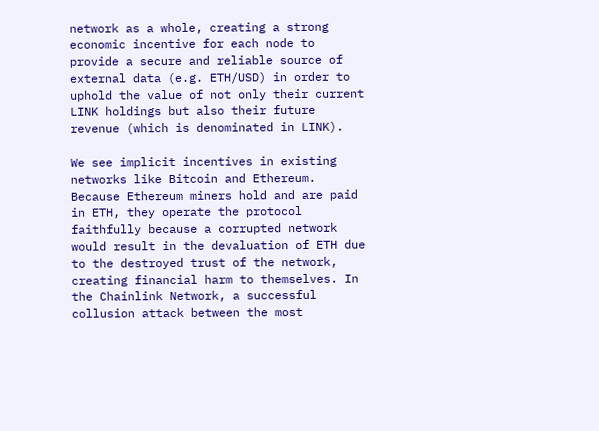network as a whole, creating a strong economic incentive for each node to provide a secure and reliable source of external data (e.g. ETH/USD) in order to uphold the value of not only their current LINK holdings but also their future revenue (which is denominated in LINK).

We see implicit incentives in existing networks like Bitcoin and Ethereum. Because Ethereum miners hold and are paid in ETH, they operate the protocol faithfully because a corrupted network would result in the devaluation of ETH due to the destroyed trust of the network, creating financial harm to themselves. In the Chainlink Network, a successful collusion attack between the most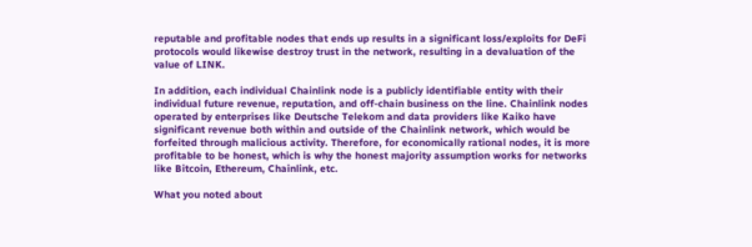reputable and profitable nodes that ends up results in a significant loss/exploits for DeFi protocols would likewise destroy trust in the network, resulting in a devaluation of the value of LINK.

In addition, each individual Chainlink node is a publicly identifiable entity with their individual future revenue, reputation, and off-chain business on the line. Chainlink nodes operated by enterprises like Deutsche Telekom and data providers like Kaiko have significant revenue both within and outside of the Chainlink network, which would be forfeited through malicious activity. Therefore, for economically rational nodes, it is more profitable to be honest, which is why the honest majority assumption works for networks like Bitcoin, Ethereum, Chainlink, etc.

What you noted about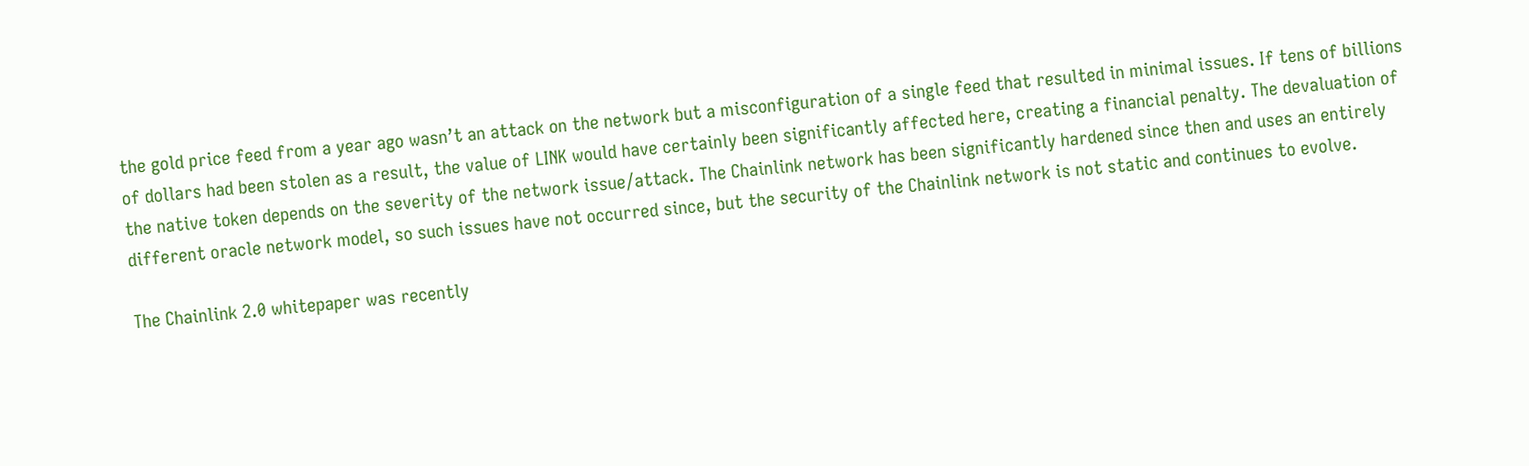the gold price feed from a year ago wasn’t an attack on the network but a misconfiguration of a single feed that resulted in minimal issues. If tens of billions of dollars had been stolen as a result, the value of LINK would have certainly been significantly affected here, creating a financial penalty. The devaluation of the native token depends on the severity of the network issue/attack. The Chainlink network has been significantly hardened since then and uses an entirely different oracle network model, so such issues have not occurred since, but the security of the Chainlink network is not static and continues to evolve.

The Chainlink 2.0 whitepaper was recently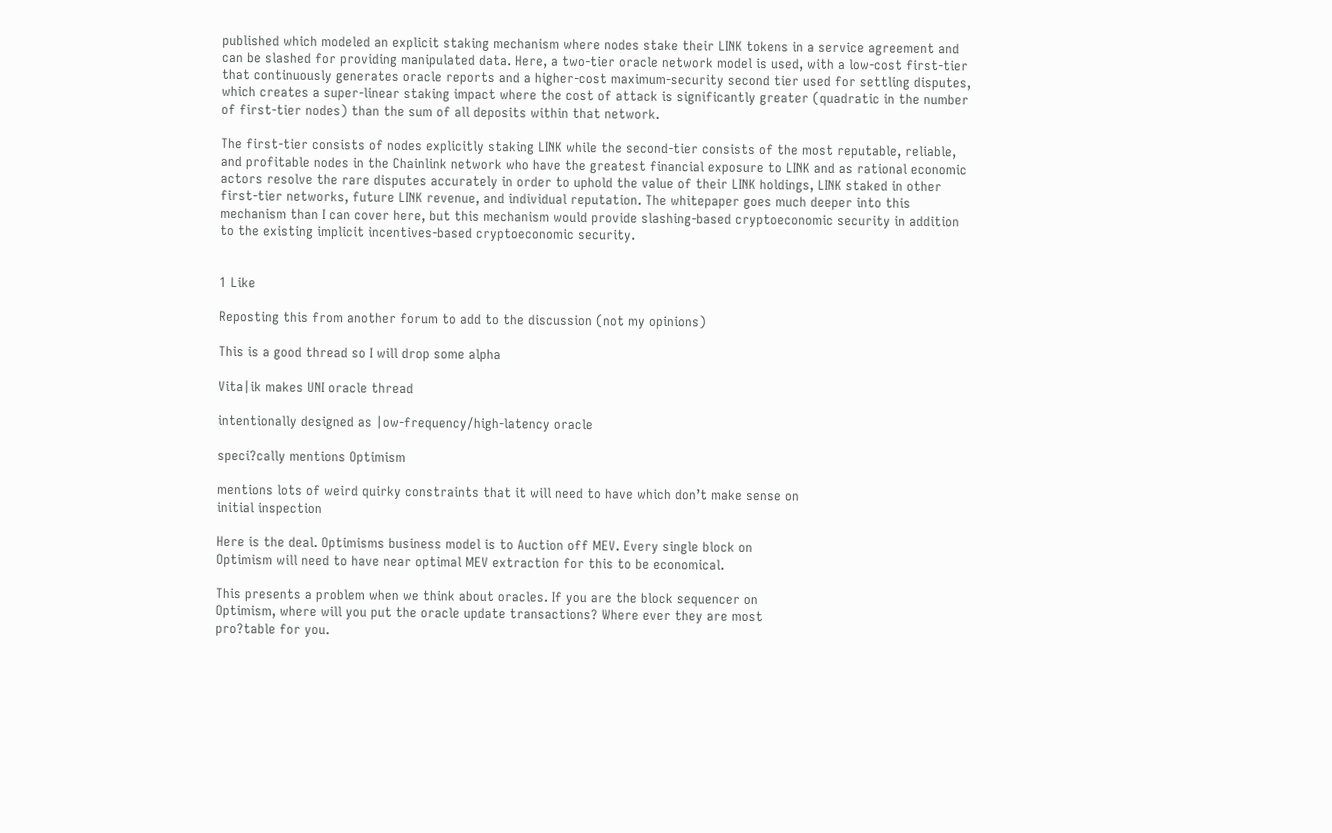published which modeled an explicit staking mechanism where nodes stake their LINK tokens in a service agreement and can be slashed for providing manipulated data. Here, a two-tier oracle network model is used, with a low-cost first-tier that continuously generates oracle reports and a higher-cost maximum-security second tier used for settling disputes, which creates a super-linear staking impact where the cost of attack is significantly greater (quadratic in the number of first-tier nodes) than the sum of all deposits within that network.

The first-tier consists of nodes explicitly staking LINK while the second-tier consists of the most reputable, reliable, and profitable nodes in the Chainlink network who have the greatest financial exposure to LINK and as rational economic actors resolve the rare disputes accurately in order to uphold the value of their LINK holdings, LINK staked in other first-tier networks, future LINK revenue, and individual reputation. The whitepaper goes much deeper into this mechanism than I can cover here, but this mechanism would provide slashing-based cryptoeconomic security in addition to the existing implicit incentives-based cryptoeconomic security.


1 Like

Reposting this from another forum to add to the discussion (not my opinions)

This is a good thread so I will drop some alpha

Vita|ik makes UNI oracle thread

intentionally designed as |ow-frequency/high-latency oracle

speci?cally mentions Optimism

mentions lots of weird quirky constraints that it will need to have which don’t make sense on
initial inspection

Here is the deal. Optimisms business model is to Auction off MEV. Every single block on
Optimism will need to have near optimal MEV extraction for this to be economical.

This presents a problem when we think about oracles. If you are the block sequencer on
Optimism, where will you put the oracle update transactions? Where ever they are most
pro?table for you.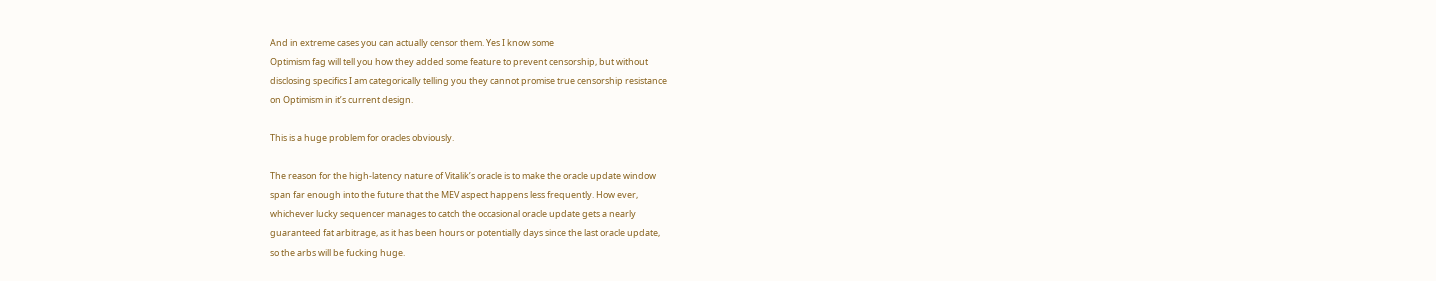And in extreme cases you can actually censor them. Yes I know some
Optimism fag will tell you how they added some feature to prevent censorship, but without
disclosing specifics I am categorically telling you they cannot promise true censorship resistance
on Optimism in it’s current design.

This is a huge problem for oracles obviously.

The reason for the high-latency nature of Vitalik’s oracle is to make the oracle update window
span far enough into the future that the MEV aspect happens less frequently. How ever,
whichever lucky sequencer manages to catch the occasional oracle update gets a nearly
guaranteed fat arbitrage, as it has been hours or potentially days since the last oracle update,
so the arbs will be fucking huge.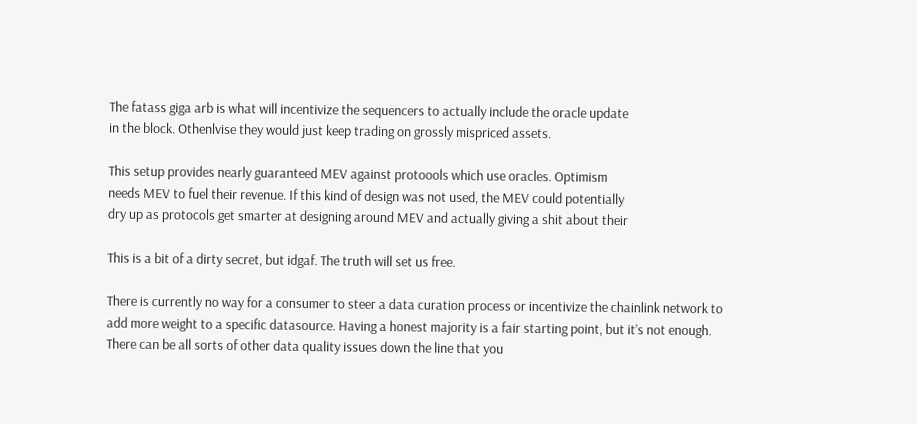The fatass giga arb is what will incentivize the sequencers to actually include the oracle update
in the block. Othenlvise they would just keep trading on grossly mispriced assets.

This setup provides nearly guaranteed MEV against protoools which use oracles. Optimism
needs MEV to fuel their revenue. If this kind of design was not used, the MEV could potentially
dry up as protocols get smarter at designing around MEV and actually giving a shit about their

This is a bit of a dirty secret, but idgaf. The truth will set us free.

There is currently no way for a consumer to steer a data curation process or incentivize the chainlink network to add more weight to a specific datasource. Having a honest majority is a fair starting point, but it’s not enough. There can be all sorts of other data quality issues down the line that you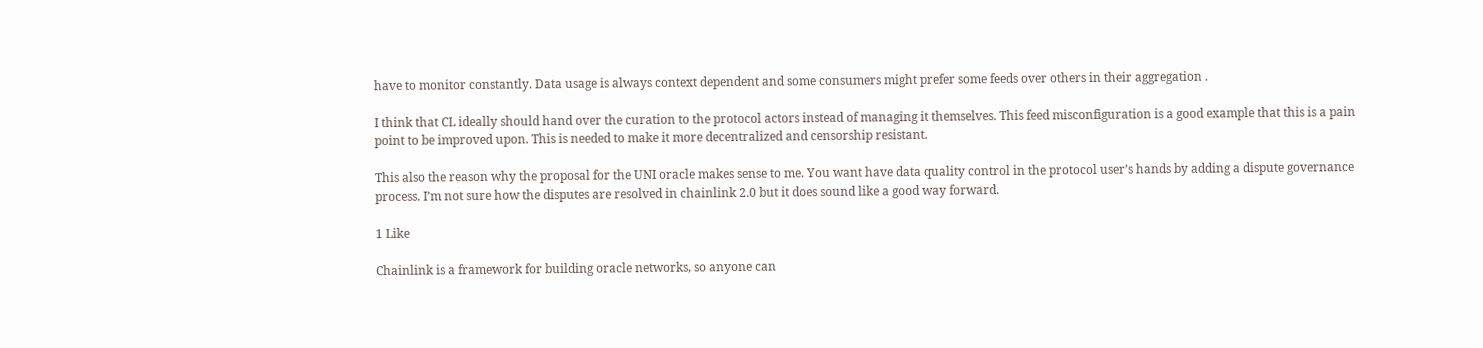have to monitor constantly. Data usage is always context dependent and some consumers might prefer some feeds over others in their aggregation .

I think that CL ideally should hand over the curation to the protocol actors instead of managing it themselves. This feed misconfiguration is a good example that this is a pain point to be improved upon. This is needed to make it more decentralized and censorship resistant.

This also the reason why the proposal for the UNI oracle makes sense to me. You want have data quality control in the protocol user’s hands by adding a dispute governance process. I’m not sure how the disputes are resolved in chainlink 2.0 but it does sound like a good way forward.

1 Like

Chainlink is a framework for building oracle networks, so anyone can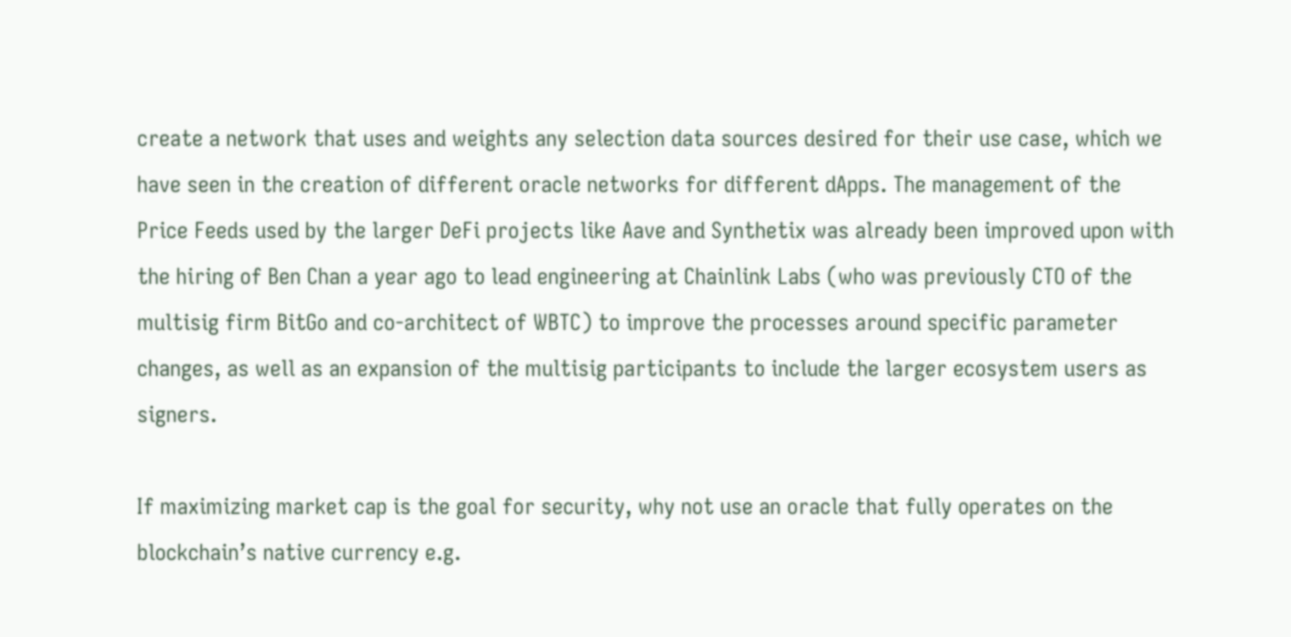create a network that uses and weights any selection data sources desired for their use case, which we have seen in the creation of different oracle networks for different dApps. The management of the Price Feeds used by the larger DeFi projects like Aave and Synthetix was already been improved upon with the hiring of Ben Chan a year ago to lead engineering at Chainlink Labs (who was previously CTO of the multisig firm BitGo and co-architect of WBTC) to improve the processes around specific parameter changes, as well as an expansion of the multisig participants to include the larger ecosystem users as signers.

If maximizing market cap is the goal for security, why not use an oracle that fully operates on the blockchain’s native currency e.g.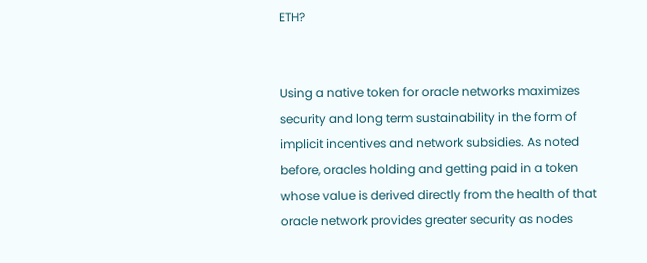ETH?


Using a native token for oracle networks maximizes security and long term sustainability in the form of implicit incentives and network subsidies. As noted before, oracles holding and getting paid in a token whose value is derived directly from the health of that oracle network provides greater security as nodes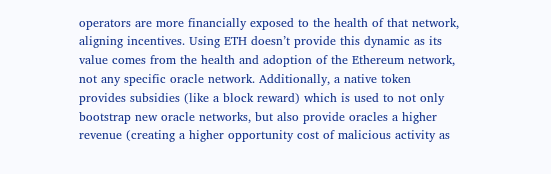operators are more financially exposed to the health of that network, aligning incentives. Using ETH doesn’t provide this dynamic as its value comes from the health and adoption of the Ethereum network, not any specific oracle network. Additionally, a native token provides subsidies (like a block reward) which is used to not only bootstrap new oracle networks, but also provide oracles a higher revenue (creating a higher opportunity cost of malicious activity as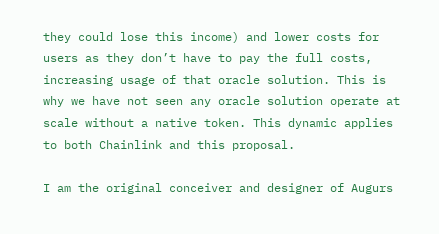they could lose this income) and lower costs for users as they don’t have to pay the full costs, increasing usage of that oracle solution. This is why we have not seen any oracle solution operate at scale without a native token. This dynamic applies to both Chainlink and this proposal.

I am the original conceiver and designer of Augurs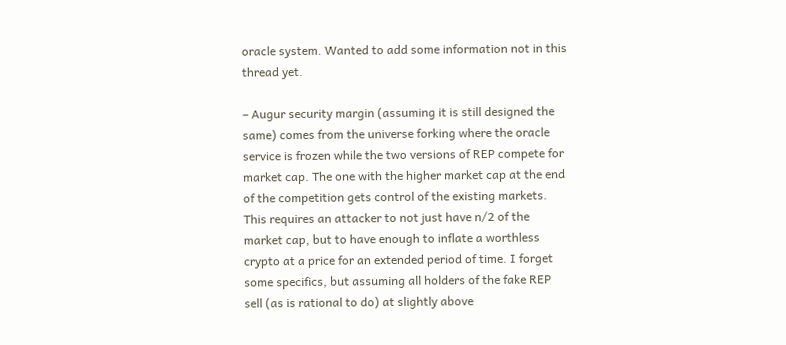oracle system. Wanted to add some information not in this thread yet.

– Augur security margin (assuming it is still designed the same) comes from the universe forking where the oracle service is frozen while the two versions of REP compete for market cap. The one with the higher market cap at the end of the competition gets control of the existing markets. This requires an attacker to not just have n/2 of the market cap, but to have enough to inflate a worthless crypto at a price for an extended period of time. I forget some specifics, but assuming all holders of the fake REP sell (as is rational to do) at slightly above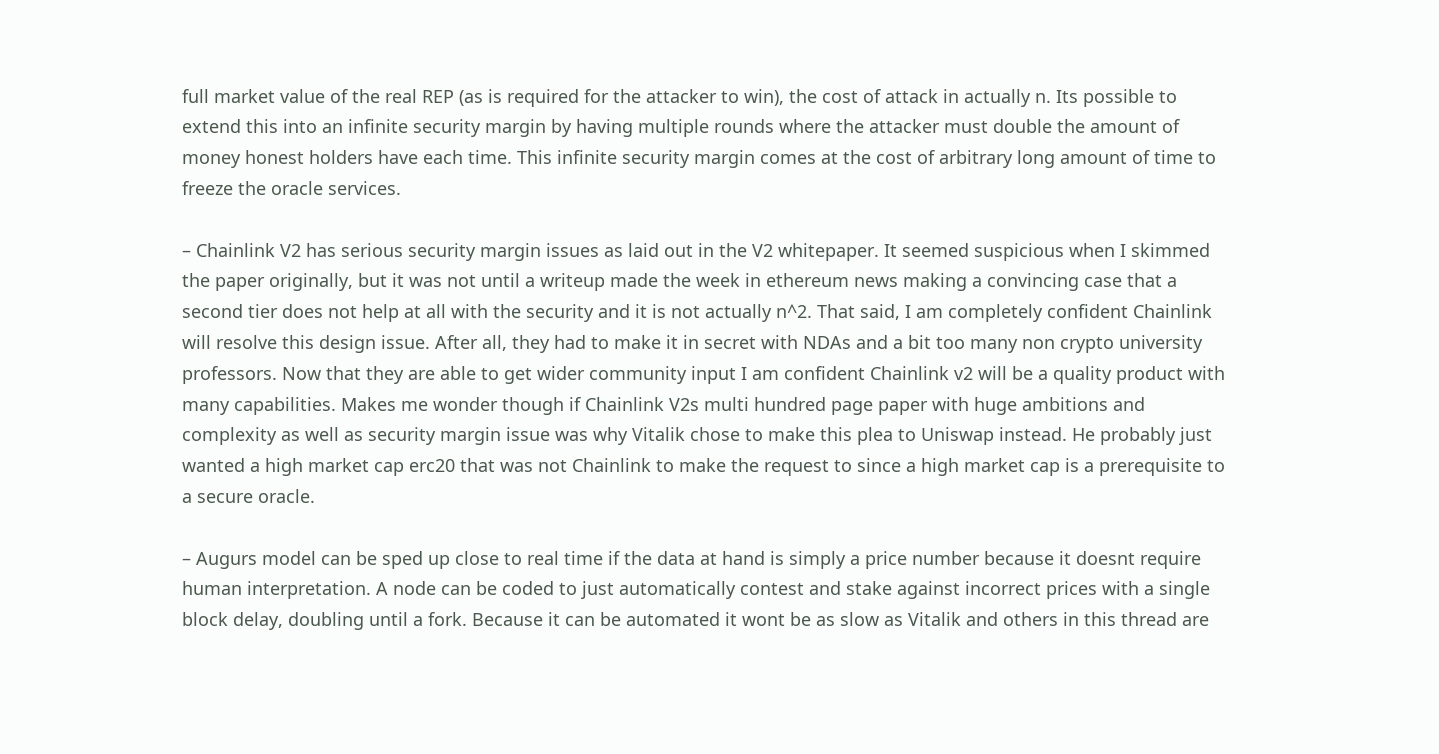full market value of the real REP (as is required for the attacker to win), the cost of attack in actually n. Its possible to extend this into an infinite security margin by having multiple rounds where the attacker must double the amount of money honest holders have each time. This infinite security margin comes at the cost of arbitrary long amount of time to freeze the oracle services.

– Chainlink V2 has serious security margin issues as laid out in the V2 whitepaper. It seemed suspicious when I skimmed the paper originally, but it was not until a writeup made the week in ethereum news making a convincing case that a second tier does not help at all with the security and it is not actually n^2. That said, I am completely confident Chainlink will resolve this design issue. After all, they had to make it in secret with NDAs and a bit too many non crypto university professors. Now that they are able to get wider community input I am confident Chainlink v2 will be a quality product with many capabilities. Makes me wonder though if Chainlink V2s multi hundred page paper with huge ambitions and complexity as well as security margin issue was why Vitalik chose to make this plea to Uniswap instead. He probably just wanted a high market cap erc20 that was not Chainlink to make the request to since a high market cap is a prerequisite to a secure oracle.

– Augurs model can be sped up close to real time if the data at hand is simply a price number because it doesnt require human interpretation. A node can be coded to just automatically contest and stake against incorrect prices with a single block delay, doubling until a fork. Because it can be automated it wont be as slow as Vitalik and others in this thread are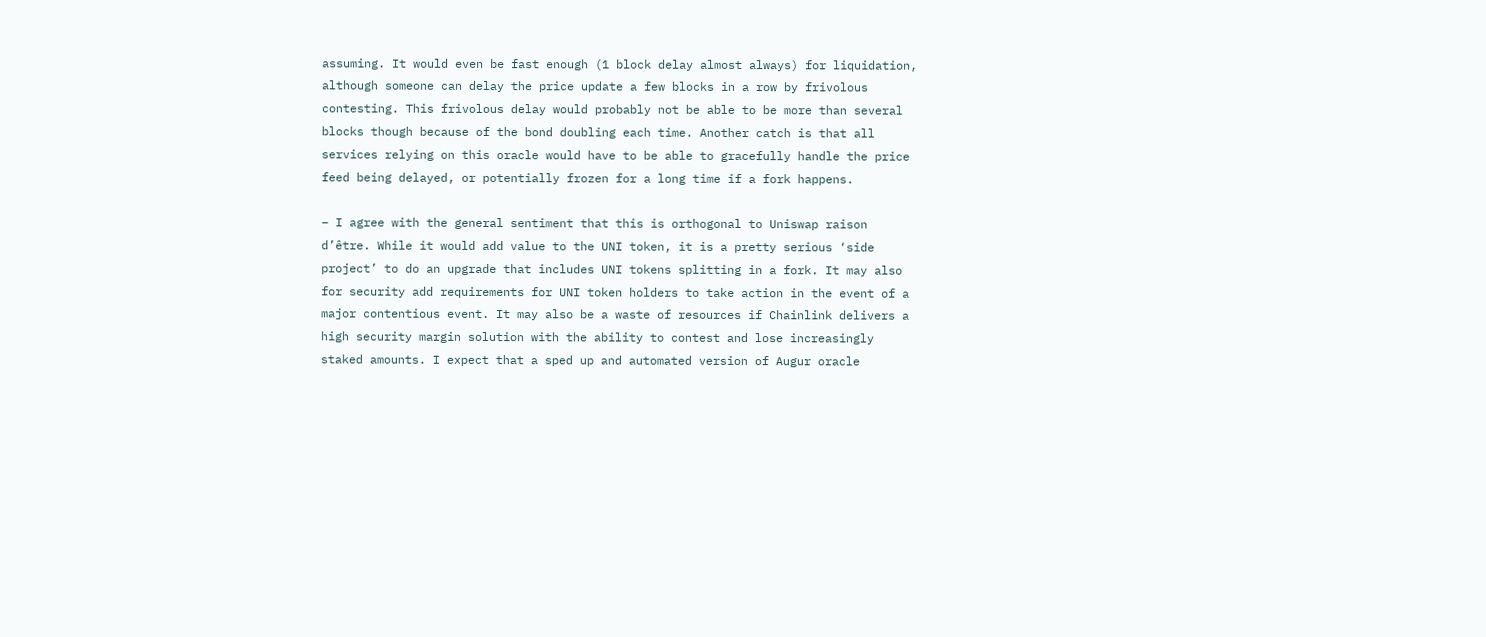assuming. It would even be fast enough (1 block delay almost always) for liquidation, although someone can delay the price update a few blocks in a row by frivolous contesting. This frivolous delay would probably not be able to be more than several blocks though because of the bond doubling each time. Another catch is that all services relying on this oracle would have to be able to gracefully handle the price feed being delayed, or potentially frozen for a long time if a fork happens.

– I agree with the general sentiment that this is orthogonal to Uniswap raison d’être. While it would add value to the UNI token, it is a pretty serious ‘side project’ to do an upgrade that includes UNI tokens splitting in a fork. It may also for security add requirements for UNI token holders to take action in the event of a major contentious event. It may also be a waste of resources if Chainlink delivers a high security margin solution with the ability to contest and lose increasingly staked amounts. I expect that a sped up and automated version of Augur oracle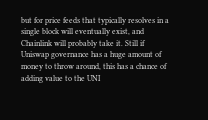but for price feeds that typically resolves in a single block will eventually exist, and Chainlink will probably take it. Still if Uniswap governance has a huge amount of money to throw around, this has a chance of adding value to the UNI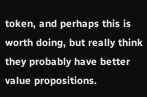token, and perhaps this is worth doing, but really think they probably have better value propositions.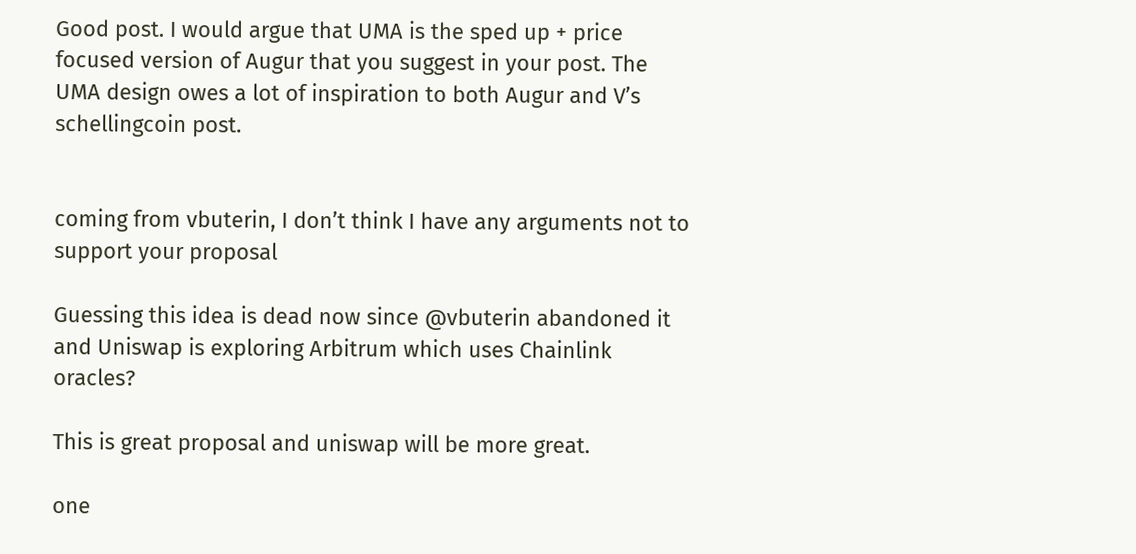Good post. I would argue that UMA is the sped up + price focused version of Augur that you suggest in your post. The UMA design owes a lot of inspiration to both Augur and V’s schellingcoin post.


coming from vbuterin, I don’t think I have any arguments not to support your proposal

Guessing this idea is dead now since @vbuterin abandoned it and Uniswap is exploring Arbitrum which uses Chainlink oracles?

This is great proposal and uniswap will be more great.

one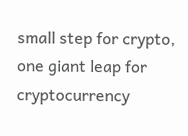small step for crypto, one giant leap for cryptocurrency